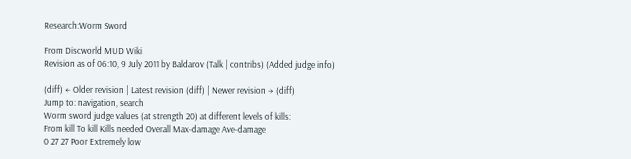Research:Worm Sword

From Discworld MUD Wiki
Revision as of 06:10, 9 July 2011 by Baldarov (Talk | contribs) (Added judge info)

(diff) ← Older revision | Latest revision (diff) | Newer revision → (diff)
Jump to: navigation, search
Worm sword judge values (at strength 20) at different levels of kills:
From kill To kill Kills needed Overall Max-damage Ave-damage
0 27 27 Poor Extremely low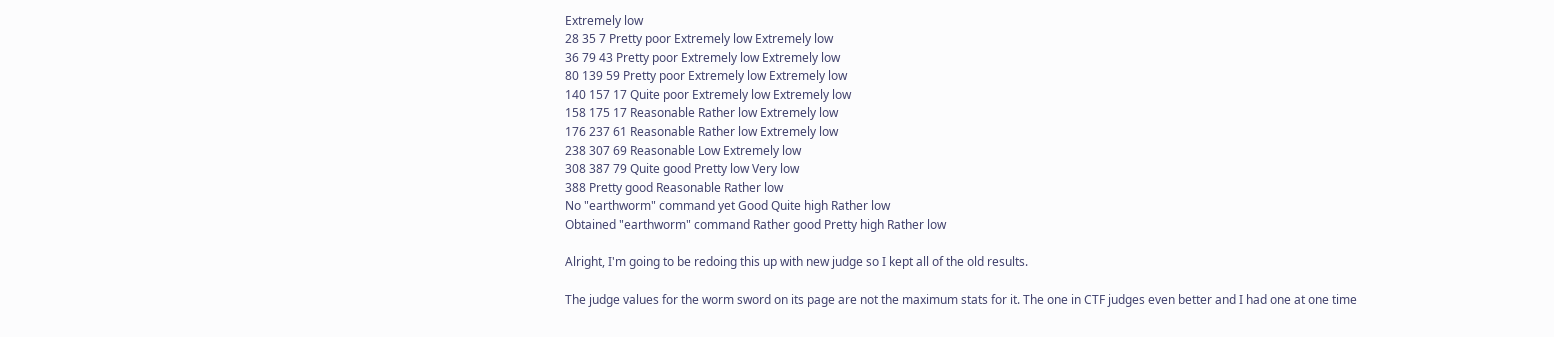Extremely low
28 35 7 Pretty poor Extremely low Extremely low
36 79 43 Pretty poor Extremely low Extremely low
80 139 59 Pretty poor Extremely low Extremely low
140 157 17 Quite poor Extremely low Extremely low
158 175 17 Reasonable Rather low Extremely low
176 237 61 Reasonable Rather low Extremely low
238 307 69 Reasonable Low Extremely low
308 387 79 Quite good Pretty low Very low
388 Pretty good Reasonable Rather low
No "earthworm" command yet Good Quite high Rather low
Obtained "earthworm" command Rather good Pretty high Rather low

Alright, I'm going to be redoing this up with new judge so I kept all of the old results.

The judge values for the worm sword on its page are not the maximum stats for it. The one in CTF judges even better and I had one at one time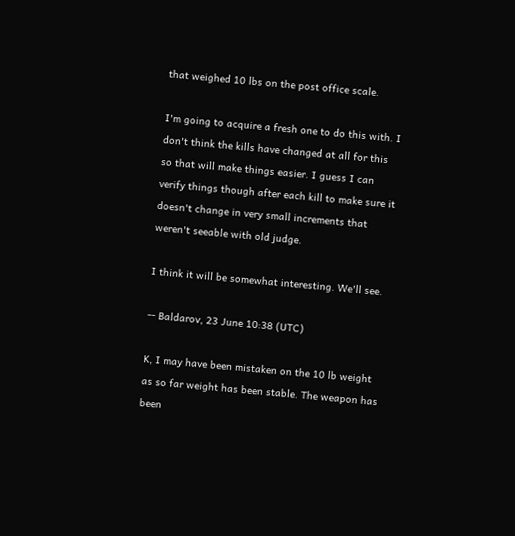that weighed 10 lbs on the post office scale.

I'm going to acquire a fresh one to do this with. I don't think the kills have changed at all for this so that will make things easier. I guess I can verify things though after each kill to make sure it doesn't change in very small increments that weren't seeable with old judge.

I think it will be somewhat interesting. We'll see.

-- Baldarov, 23 June 10:38 (UTC)

K, I may have been mistaken on the 10 lb weight as so far weight has been stable. The weapon has been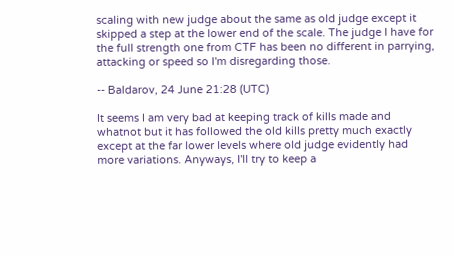scaling with new judge about the same as old judge except it skipped a step at the lower end of the scale. The judge I have for the full strength one from CTF has been no different in parrying, attacking or speed so I'm disregarding those.

-- Baldarov, 24 June 21:28 (UTC)

It seems I am very bad at keeping track of kills made and whatnot but it has followed the old kills pretty much exactly except at the far lower levels where old judge evidently had more variations. Anyways, I'll try to keep a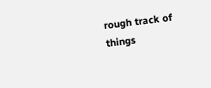rough track of things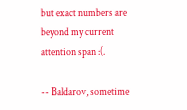but exact numbers are beyond my current attention span :(.

-- Baldarov, sometime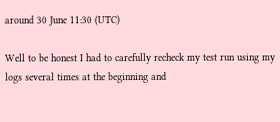around 30 June 11:30 (UTC)

Well to be honest I had to carefully recheck my test run using my logs several times at the beginning and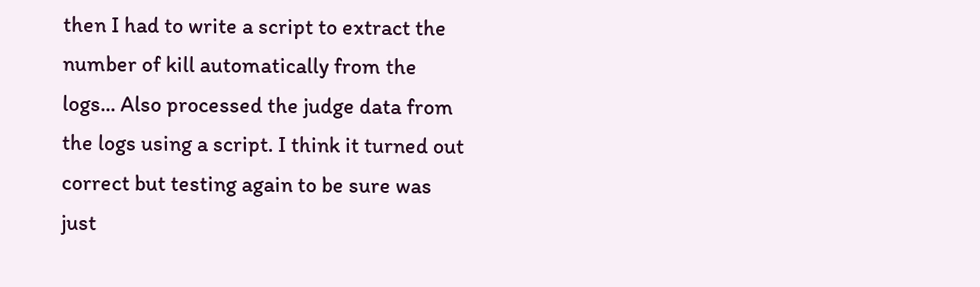then I had to write a script to extract the number of kill automatically from the logs... Also processed the judge data from the logs using a script. I think it turned out correct but testing again to be sure was just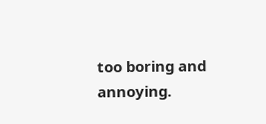too boring and annoying.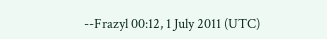--Frazyl 00:12, 1 July 2011 (UTC)